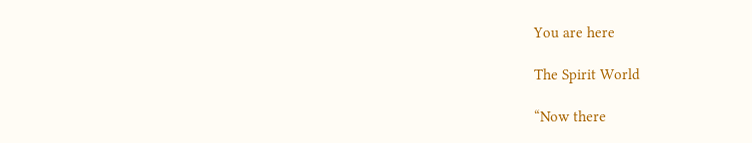You are here

The Spirit World

“Now there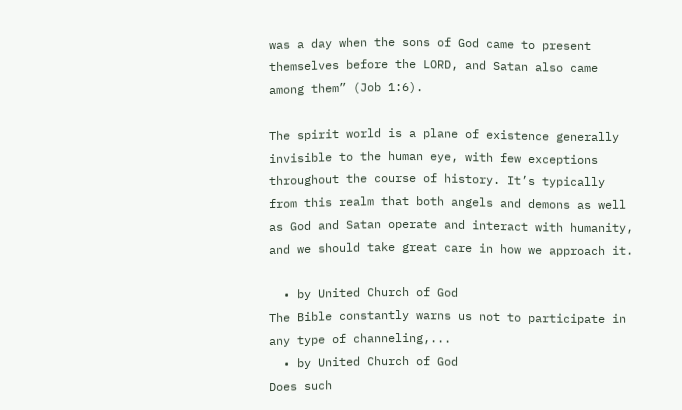was a day when the sons of God came to present themselves before the LORD, and Satan also came among them” (Job 1:6).

The spirit world is a plane of existence generally invisible to the human eye, with few exceptions throughout the course of history. It’s typically from this realm that both angels and demons as well as God and Satan operate and interact with humanity, and we should take great care in how we approach it.

  • by United Church of God
The Bible constantly warns us not to participate in any type of channeling,...
  • by United Church of God
Does such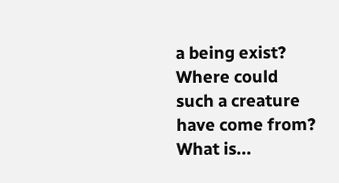a being exist? Where could such a creature have come from? What is...